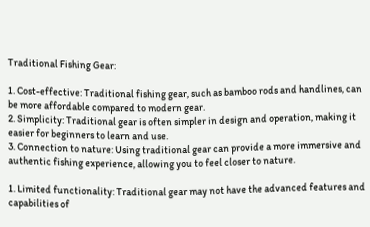Traditional Fishing Gear:

1. Cost-effective: Traditional fishing gear, such as bamboo rods and handlines, can be more affordable compared to modern gear.
2. Simplicity: Traditional gear is often simpler in design and operation, making it easier for beginners to learn and use.
3. Connection to nature: Using traditional gear can provide a more immersive and authentic fishing experience, allowing you to feel closer to nature.

1. Limited functionality: Traditional gear may not have the advanced features and capabilities of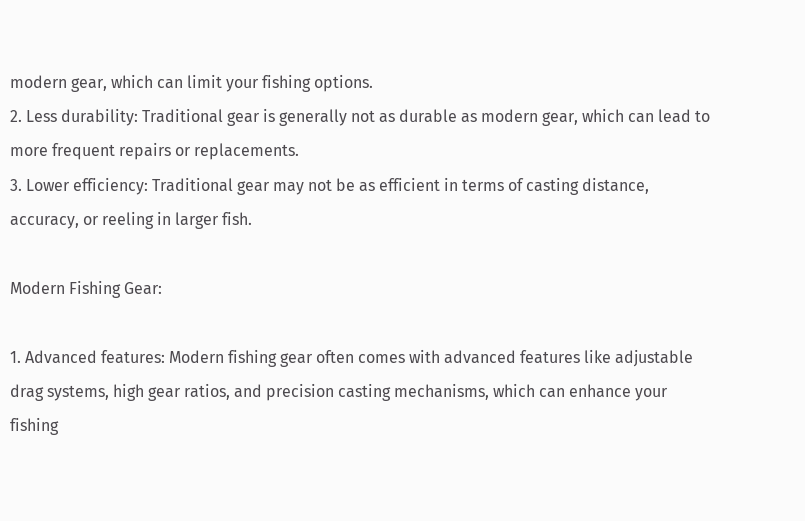modern gear, which can limit your fishing options.
2. Less durability: Traditional gear is generally not as durable as modern gear, which can lead to more frequent repairs or replacements.
3. Lower efficiency: Traditional gear may not be as efficient in terms of casting distance, accuracy, or reeling in larger fish.

Modern Fishing Gear:

1. Advanced features: Modern fishing gear often comes with advanced features like adjustable drag systems, high gear ratios, and precision casting mechanisms, which can enhance your fishing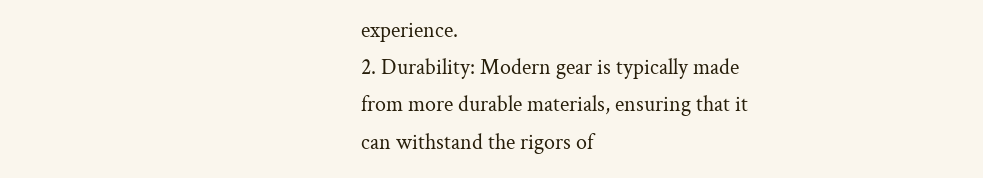experience.
2. Durability: Modern gear is typically made from more durable materials, ensuring that it can withstand the rigors of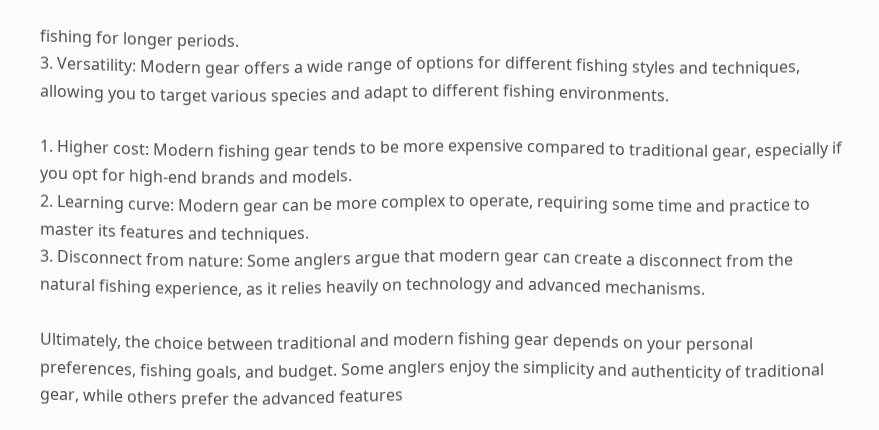fishing for longer periods.
3. Versatility: Modern gear offers a wide range of options for different fishing styles and techniques, allowing you to target various species and adapt to different fishing environments.

1. Higher cost: Modern fishing gear tends to be more expensive compared to traditional gear, especially if you opt for high-end brands and models.
2. Learning curve: Modern gear can be more complex to operate, requiring some time and practice to master its features and techniques.
3. Disconnect from nature: Some anglers argue that modern gear can create a disconnect from the natural fishing experience, as it relies heavily on technology and advanced mechanisms.

Ultimately, the choice between traditional and modern fishing gear depends on your personal preferences, fishing goals, and budget. Some anglers enjoy the simplicity and authenticity of traditional gear, while others prefer the advanced features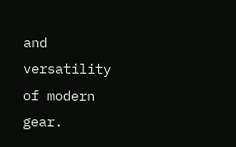and versatility of modern gear.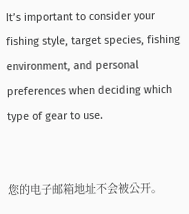It’s important to consider your fishing style, target species, fishing environment, and personal preferences when deciding which type of gear to use.


您的电子邮箱地址不会被公开。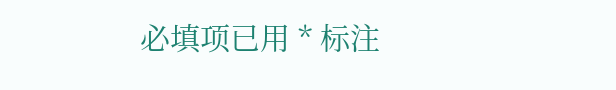必填项已用 * 标注